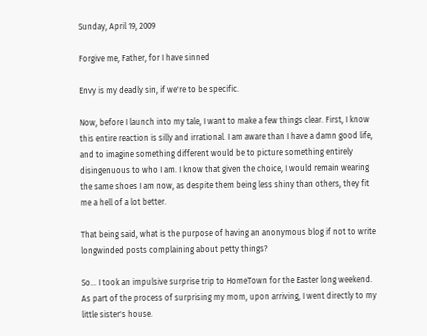Sunday, April 19, 2009

Forgive me, Father, for I have sinned

Envy is my deadly sin, if we're to be specific.

Now, before I launch into my tale, I want to make a few things clear. First, I know this entire reaction is silly and irrational. I am aware than I have a damn good life, and to imagine something different would be to picture something entirely disingenuous to who I am. I know that given the choice, I would remain wearing the same shoes I am now, as despite them being less shiny than others, they fit me a hell of a lot better.

That being said, what is the purpose of having an anonymous blog if not to write longwinded posts complaining about petty things?

So... I took an impulsive surprise trip to HomeTown for the Easter long weekend. As part of the process of surprising my mom, upon arriving, I went directly to my little sister's house.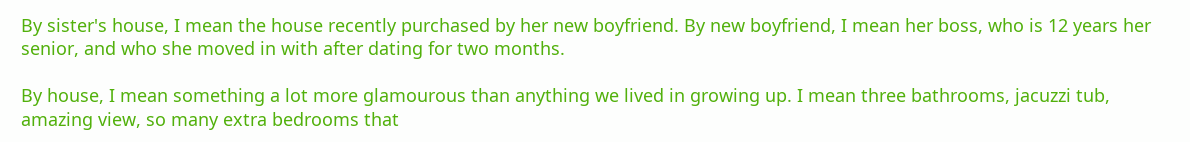By sister's house, I mean the house recently purchased by her new boyfriend. By new boyfriend, I mean her boss, who is 12 years her senior, and who she moved in with after dating for two months.

By house, I mean something a lot more glamourous than anything we lived in growing up. I mean three bathrooms, jacuzzi tub, amazing view, so many extra bedrooms that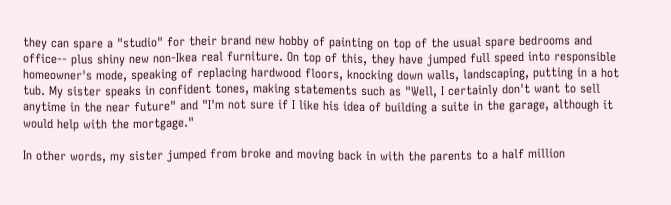they can spare a "studio" for their brand new hobby of painting on top of the usual spare bedrooms and office-- plus shiny new non-Ikea real furniture. On top of this, they have jumped full speed into responsible homeowner's mode, speaking of replacing hardwood floors, knocking down walls, landscaping, putting in a hot tub. My sister speaks in confident tones, making statements such as "Well, I certainly don't want to sell anytime in the near future" and "I'm not sure if I like his idea of building a suite in the garage, although it would help with the mortgage."

In other words, my sister jumped from broke and moving back in with the parents to a half million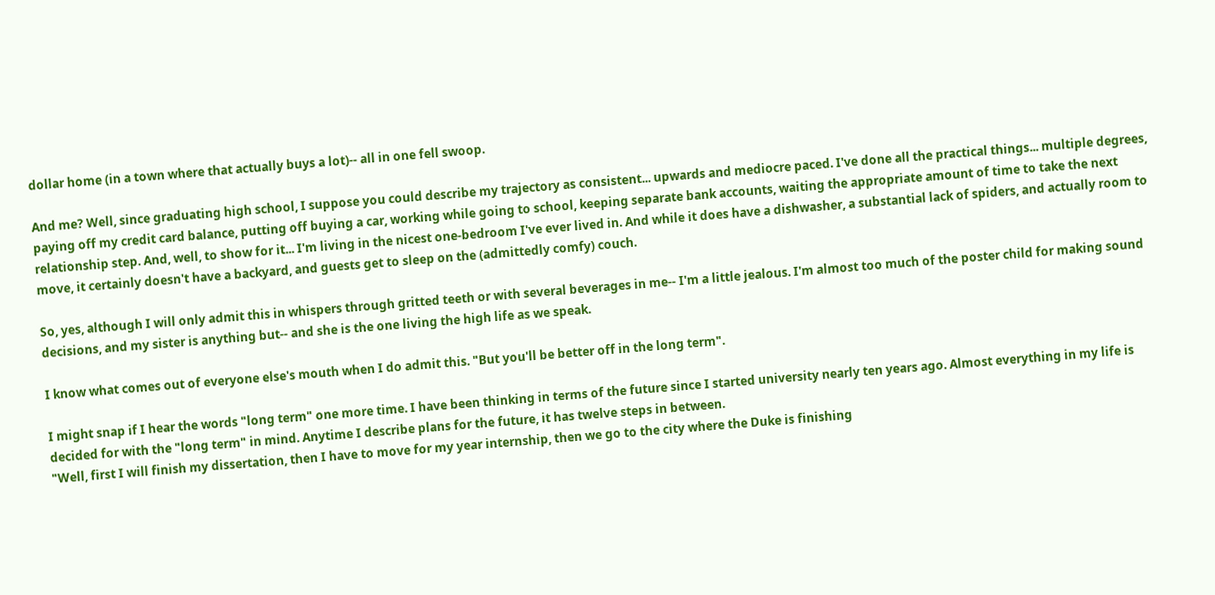dollar home (in a town where that actually buys a lot)-- all in one fell swoop.

And me? Well, since graduating high school, I suppose you could describe my trajectory as consistent... upwards and mediocre paced. I've done all the practical things... multiple degrees, paying off my credit card balance, putting off buying a car, working while going to school, keeping separate bank accounts, waiting the appropriate amount of time to take the next relationship step. And, well, to show for it... I'm living in the nicest one-bedroom I've ever lived in. And while it does have a dishwasher, a substantial lack of spiders, and actually room to move, it certainly doesn't have a backyard, and guests get to sleep on the (admittedly comfy) couch.

So, yes, although I will only admit this in whispers through gritted teeth or with several beverages in me-- I'm a little jealous. I'm almost too much of the poster child for making sound decisions, and my sister is anything but-- and she is the one living the high life as we speak.

I know what comes out of everyone else's mouth when I do admit this. "But you'll be better off in the long term".

I might snap if I hear the words "long term" one more time. I have been thinking in terms of the future since I started university nearly ten years ago. Almost everything in my life is decided for with the "long term" in mind. Anytime I describe plans for the future, it has twelve steps in between.
"Well, first I will finish my dissertation, then I have to move for my year internship, then we go to the city where the Duke is finishing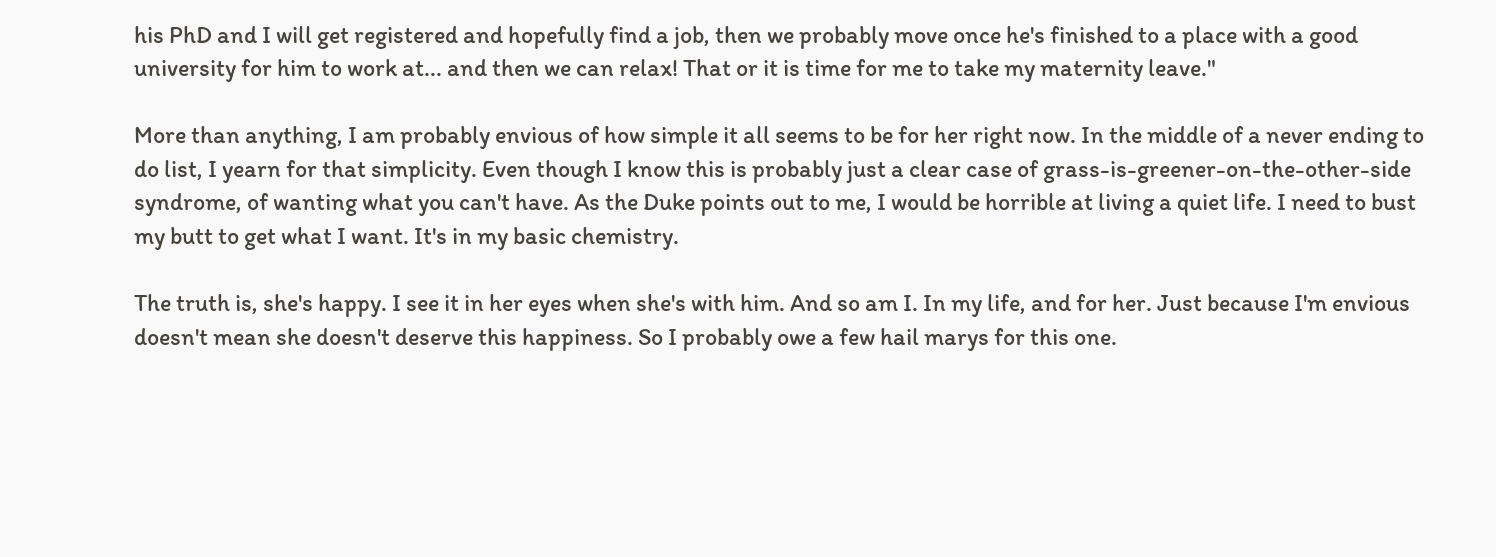his PhD and I will get registered and hopefully find a job, then we probably move once he's finished to a place with a good university for him to work at... and then we can relax! That or it is time for me to take my maternity leave."

More than anything, I am probably envious of how simple it all seems to be for her right now. In the middle of a never ending to do list, I yearn for that simplicity. Even though I know this is probably just a clear case of grass-is-greener-on-the-other-side syndrome, of wanting what you can't have. As the Duke points out to me, I would be horrible at living a quiet life. I need to bust my butt to get what I want. It's in my basic chemistry.

The truth is, she's happy. I see it in her eyes when she's with him. And so am I. In my life, and for her. Just because I'm envious doesn't mean she doesn't deserve this happiness. So I probably owe a few hail marys for this one.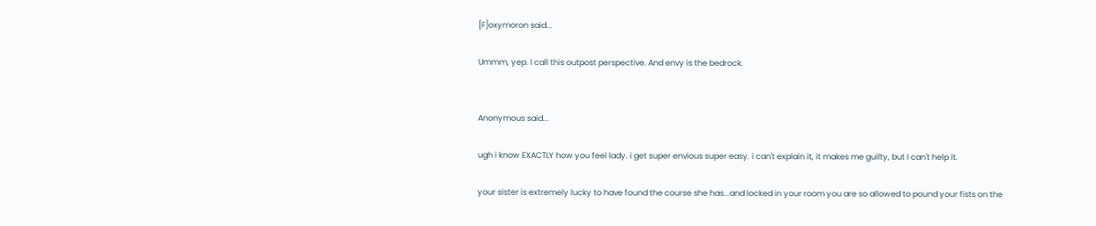[F]oxymoron said...

Ummm, yep. I call this outpost perspective. And envy is the bedrock.


Anonymous said...

ugh i know EXACTLY how you feel lady. i get super envious super easy. i can't explain it, it makes me guilty, but I can't help it.

your sister is extremely lucky to have found the course she has...and locked in your room you are so allowed to pound your fists on the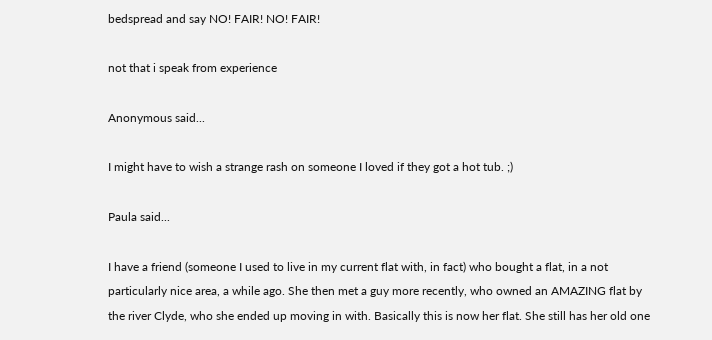bedspread and say NO! FAIR! NO! FAIR!

not that i speak from experience

Anonymous said...

I might have to wish a strange rash on someone I loved if they got a hot tub. ;)

Paula said...

I have a friend (someone I used to live in my current flat with, in fact) who bought a flat, in a not particularly nice area, a while ago. She then met a guy more recently, who owned an AMAZING flat by the river Clyde, who she ended up moving in with. Basically this is now her flat. She still has her old one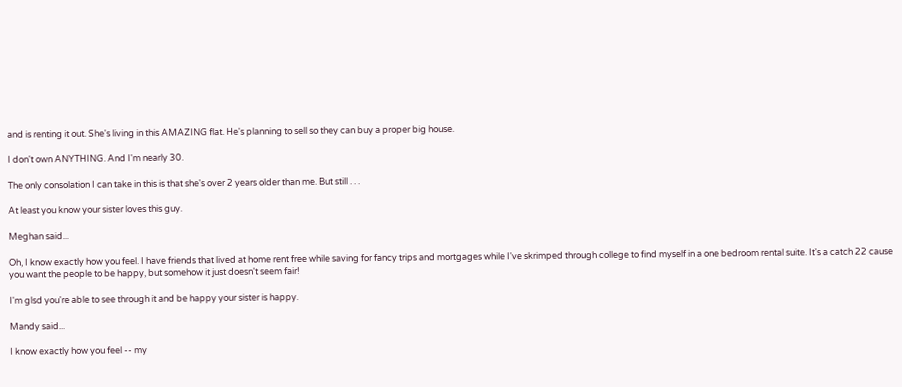and is renting it out. She's living in this AMAZING flat. He's planning to sell so they can buy a proper big house.

I don't own ANYTHING. And I'm nearly 30.

The only consolation I can take in this is that she's over 2 years older than me. But still . . .

At least you know your sister loves this guy.

Meghan said...

Oh, I know exactly how you feel. I have friends that lived at home rent free while saving for fancy trips and mortgages while I've skrimped through college to find myself in a one bedroom rental suite. It's a catch 22 cause you want the people to be happy, but somehow it just doesn't seem fair!

I'm glsd you're able to see through it and be happy your sister is happy.

Mandy said...

I know exactly how you feel -- my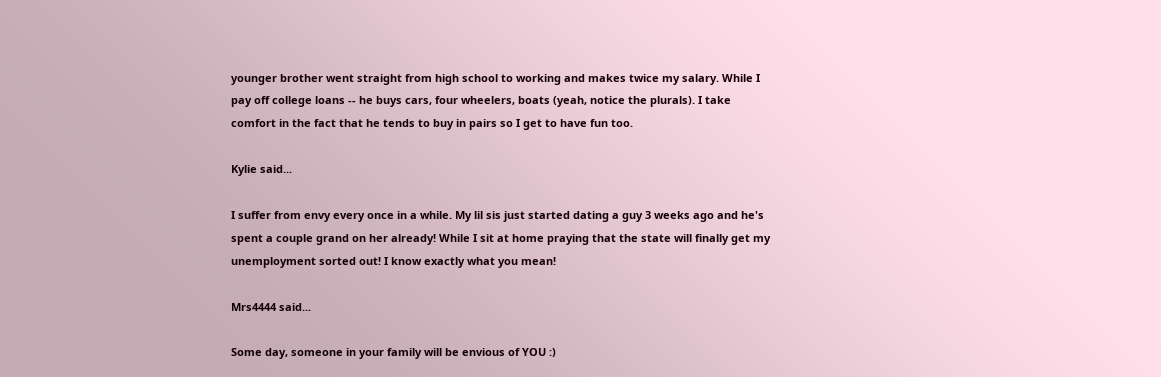younger brother went straight from high school to working and makes twice my salary. While I pay off college loans -- he buys cars, four wheelers, boats (yeah, notice the plurals). I take comfort in the fact that he tends to buy in pairs so I get to have fun too.

Kylie said...

I suffer from envy every once in a while. My lil sis just started dating a guy 3 weeks ago and he's spent a couple grand on her already! While I sit at home praying that the state will finally get my unemployment sorted out! I know exactly what you mean!

Mrs4444 said...

Some day, someone in your family will be envious of YOU :)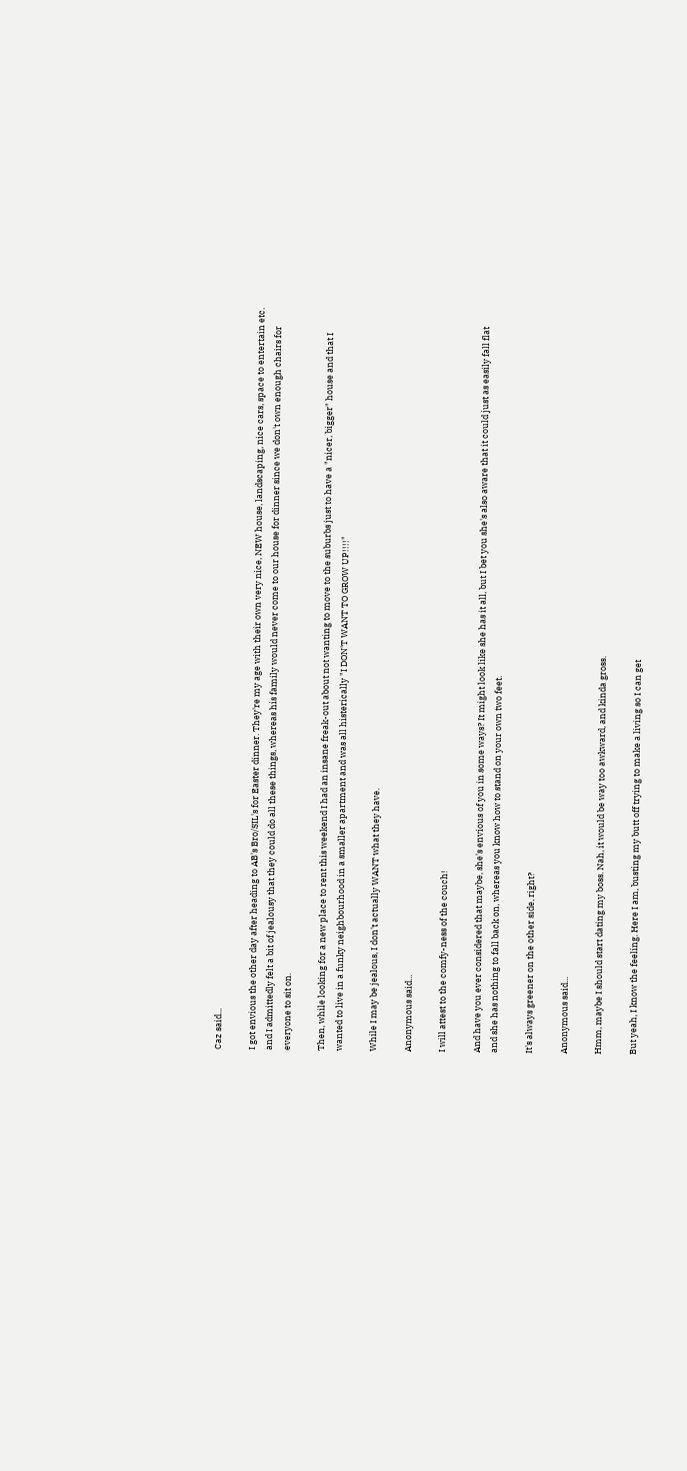Caz said...

I got envious the other day after heading to AB's Bro/SIL's for Easter dinner. They're my age with their own very nice, NEW house, landscaping, nice cars, space to entertain etc. and I admittedly felt a bit of jealousy that they could do all these things, whereas his family would never come to our house for dinner since we don't own enough chairs for everyone to sit on.

Then, while looking for a new place to rent this weekend I had an insane freak-out about not wanting to move to the suburbs just to have a "nicer, bigger" house and that I wanted to live in a funky neighbourhood in a smaller apartment and was all histerically "I DON'T WANT TO GROW UP!!!!"

While I may be jealous, I don't actually WANT what they have.

Anonymous said...

I will attest to the comfy-ness of the couch!

And have you ever considered that maybe, she's envious of you in some ways? It might look like she has it all, but I bet you she's also aware that it could just as easily fall flat and she has nothing to fall back on, whereas you know how to stand on your own two feet.

It's always greener on the other side, right?

Anonymous said...

Hmm, maybe I should start dating my boss. Nah, it would be way too awkward, and kinda gross.

But yeah, I know the feeling. Here I am, busting my butt off trying to make a living so I can get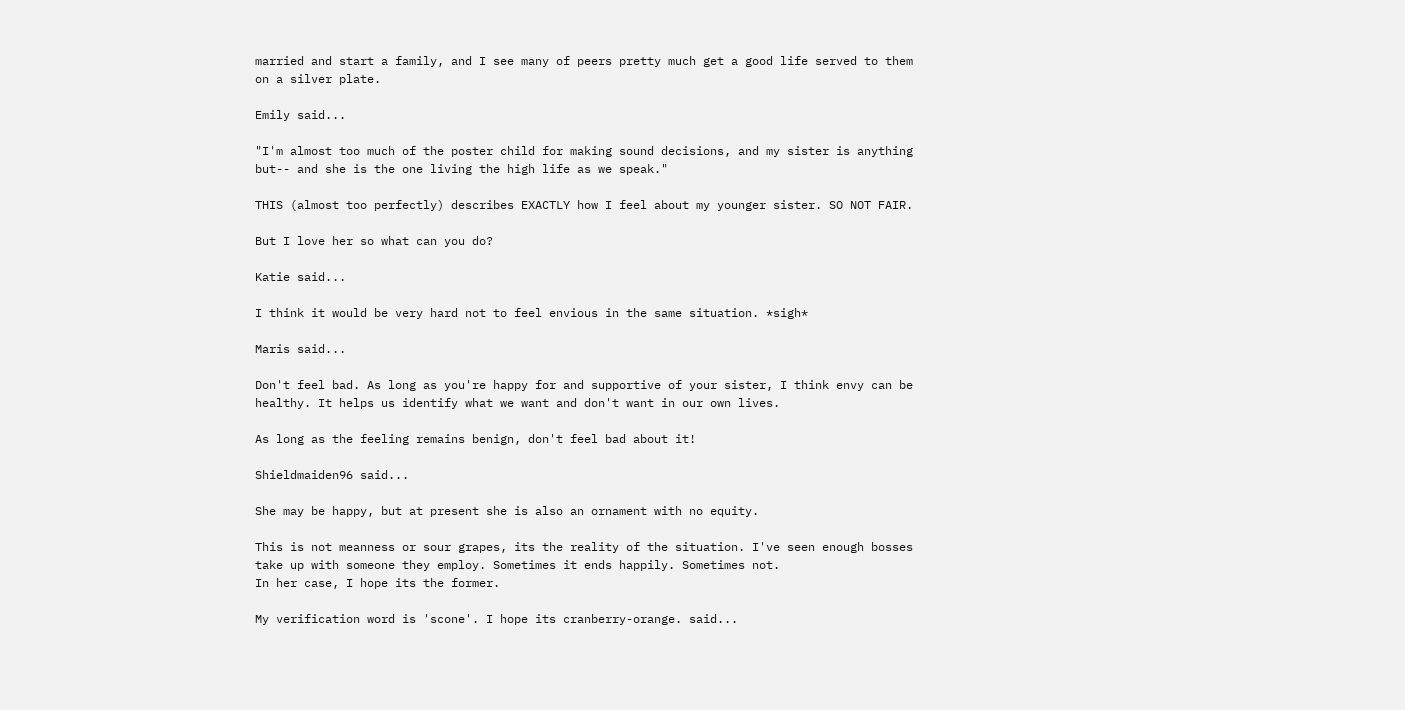married and start a family, and I see many of peers pretty much get a good life served to them on a silver plate.

Emily said...

"I'm almost too much of the poster child for making sound decisions, and my sister is anything but-- and she is the one living the high life as we speak."

THIS (almost too perfectly) describes EXACTLY how I feel about my younger sister. SO NOT FAIR.

But I love her so what can you do?

Katie said...

I think it would be very hard not to feel envious in the same situation. *sigh*

Maris said...

Don't feel bad. As long as you're happy for and supportive of your sister, I think envy can be healthy. It helps us identify what we want and don't want in our own lives.

As long as the feeling remains benign, don't feel bad about it!

Shieldmaiden96 said...

She may be happy, but at present she is also an ornament with no equity.

This is not meanness or sour grapes, its the reality of the situation. I've seen enough bosses take up with someone they employ. Sometimes it ends happily. Sometimes not.
In her case, I hope its the former.

My verification word is 'scone'. I hope its cranberry-orange. said...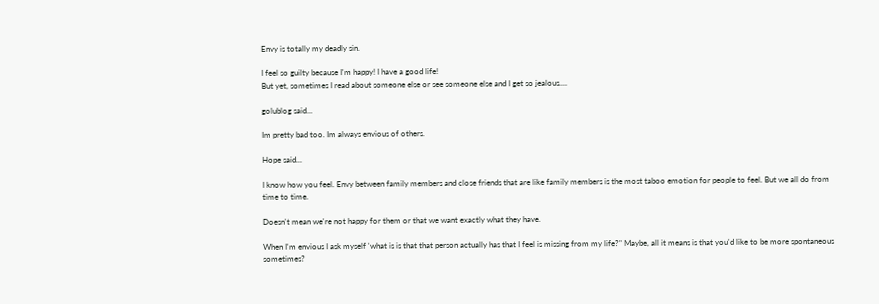Envy is totally my deadly sin.

I feel so guilty because I'm happy! I have a good life!
But yet, sometimes I read about someone else or see someone else and I get so jealous....

golublog said...

Im pretty bad too. Im always envious of others.

Hope said...

I know how you feel. Envy between family members and close friends that are like family members is the most taboo emotion for people to feel. But we all do from time to time.

Doesn't mean we're not happy for them or that we want exactly what they have.

When I'm envious I ask myself 'what is is that that person actually has that I feel is missing from my life?" Maybe, all it means is that you'd like to be more spontaneous sometimes?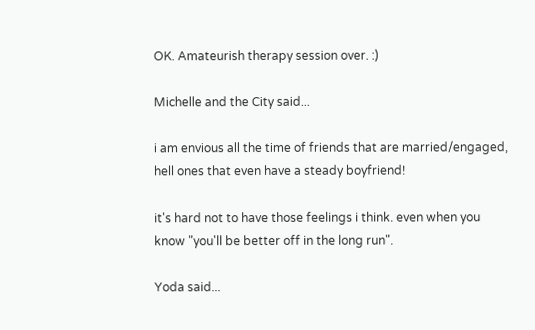OK. Amateurish therapy session over. :)

Michelle and the City said...

i am envious all the time of friends that are married/engaged, hell ones that even have a steady boyfriend!

it's hard not to have those feelings i think. even when you know "you'll be better off in the long run".

Yoda said...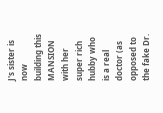J's sister is now building this MANSION with her super rich hubby who is a real doctor (as opposed to the fake Dr.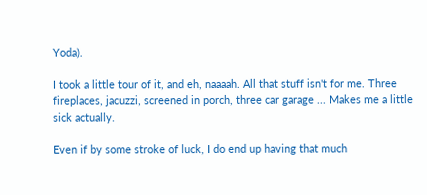Yoda).

I took a little tour of it, and eh, naaaah. All that stuff isn't for me. Three fireplaces, jacuzzi, screened in porch, three car garage ... Makes me a little sick actually.

Even if by some stroke of luck, I do end up having that much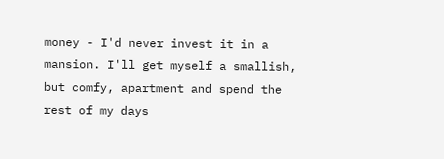money - I'd never invest it in a mansion. I'll get myself a smallish, but comfy, apartment and spend the rest of my days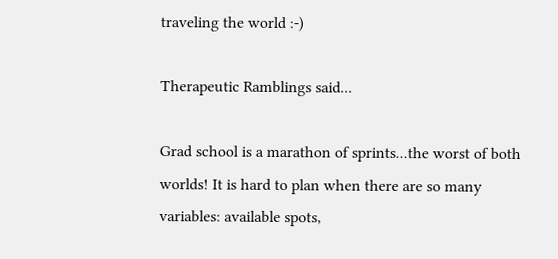traveling the world :-)

Therapeutic Ramblings said...

Grad school is a marathon of sprints...the worst of both worlds! It is hard to plan when there are so many variables: available spots,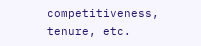competitiveness, tenure, etc.